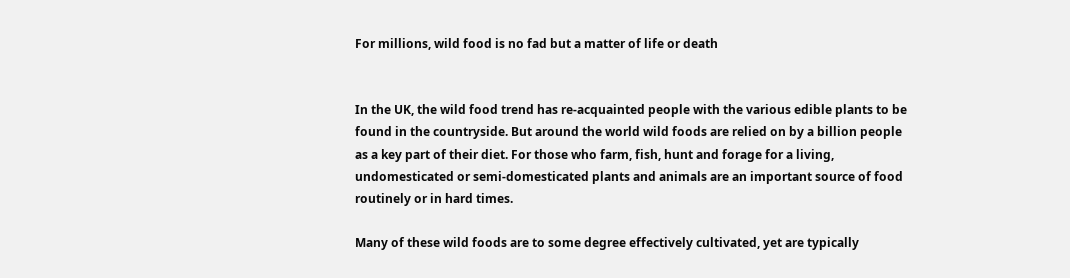For millions, wild food is no fad but a matter of life or death


In the UK, the wild food trend has re-acquainted people with the various edible plants to be found in the countryside. But around the world wild foods are relied on by a billion people as a key part of their diet. For those who farm, fish, hunt and forage for a living, undomesticated or semi-domesticated plants and animals are an important source of food routinely or in hard times.

Many of these wild foods are to some degree effectively cultivated, yet are typically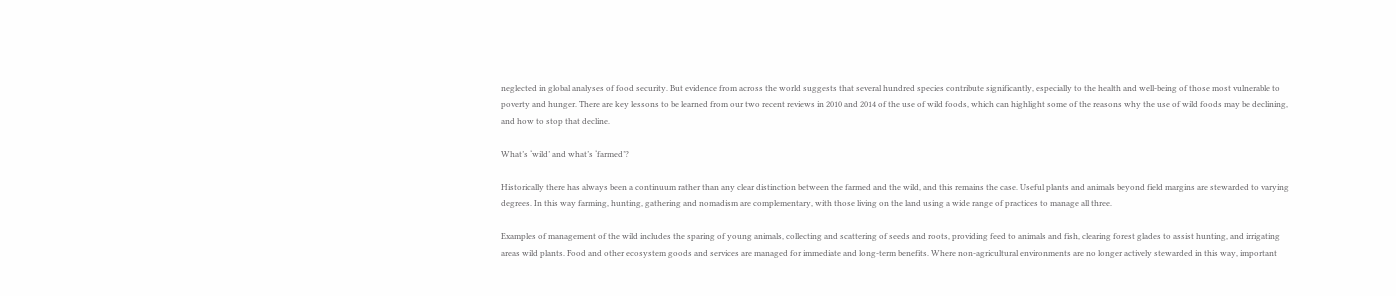neglected in global analyses of food security. But evidence from across the world suggests that several hundred species contribute significantly, especially to the health and well-being of those most vulnerable to poverty and hunger. There are key lessons to be learned from our two recent reviews in 2010 and 2014 of the use of wild foods, which can highlight some of the reasons why the use of wild foods may be declining, and how to stop that decline.

What’s ‘wild’ and what’s ‘farmed’?

Historically there has always been a continuum rather than any clear distinction between the farmed and the wild, and this remains the case. Useful plants and animals beyond field margins are stewarded to varying degrees. In this way farming, hunting, gathering and nomadism are complementary, with those living on the land using a wide range of practices to manage all three.

Examples of management of the wild includes the sparing of young animals, collecting and scattering of seeds and roots, providing feed to animals and fish, clearing forest glades to assist hunting, and irrigating areas wild plants. Food and other ecosystem goods and services are managed for immediate and long-term benefits. Where non-agricultural environments are no longer actively stewarded in this way, important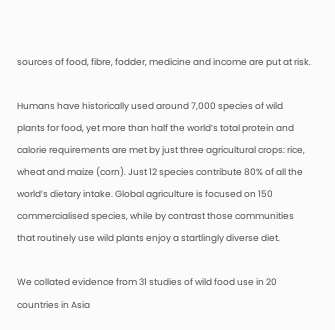sources of food, fibre, fodder, medicine and income are put at risk.

Humans have historically used around 7,000 species of wild plants for food, yet more than half the world’s total protein and calorie requirements are met by just three agricultural crops: rice, wheat and maize (corn). Just 12 species contribute 80% of all the world’s dietary intake. Global agriculture is focused on 150 commercialised species, while by contrast those communities that routinely use wild plants enjoy a startlingly diverse diet.

We collated evidence from 31 studies of wild food use in 20 countries in Asia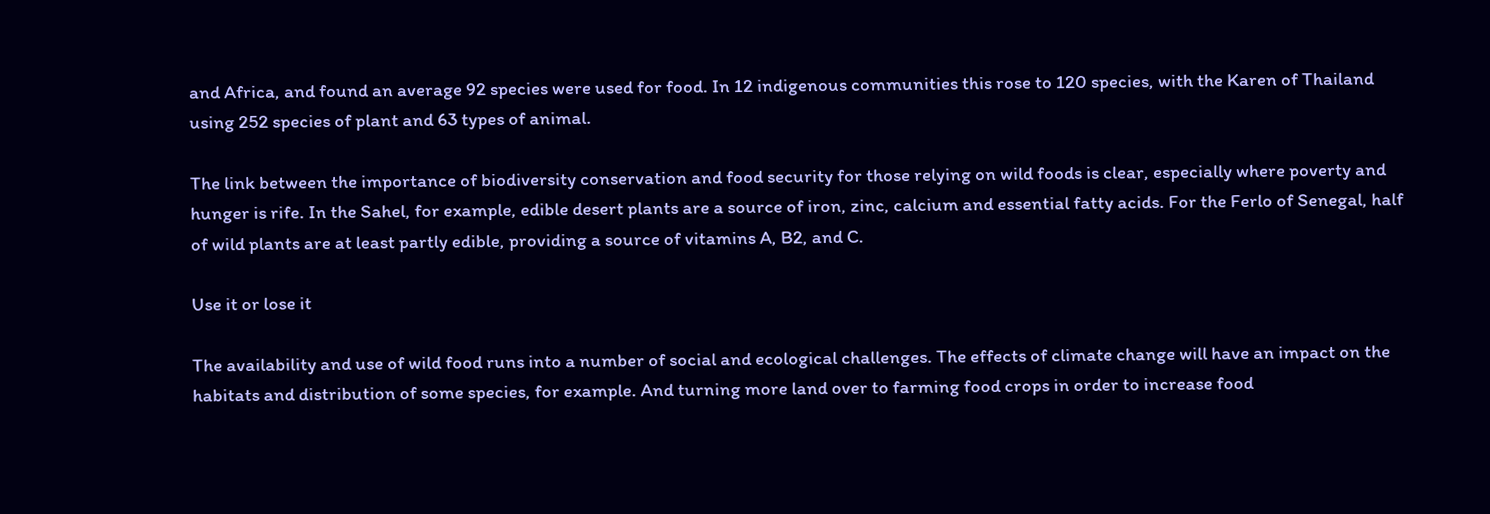and Africa, and found an average 92 species were used for food. In 12 indigenous communities this rose to 120 species, with the Karen of Thailand using 252 species of plant and 63 types of animal.

The link between the importance of biodiversity conservation and food security for those relying on wild foods is clear, especially where poverty and hunger is rife. In the Sahel, for example, edible desert plants are a source of iron, zinc, calcium and essential fatty acids. For the Ferlo of Senegal, half of wild plants are at least partly edible, providing a source of vitamins A, B2, and C.

Use it or lose it

The availability and use of wild food runs into a number of social and ecological challenges. The effects of climate change will have an impact on the habitats and distribution of some species, for example. And turning more land over to farming food crops in order to increase food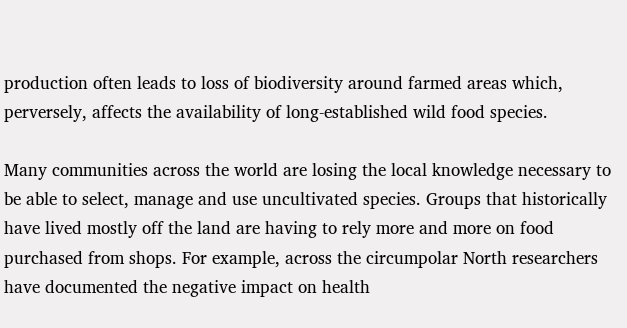production often leads to loss of biodiversity around farmed areas which, perversely, affects the availability of long-established wild food species.

Many communities across the world are losing the local knowledge necessary to be able to select, manage and use uncultivated species. Groups that historically have lived mostly off the land are having to rely more and more on food purchased from shops. For example, across the circumpolar North researchers have documented the negative impact on health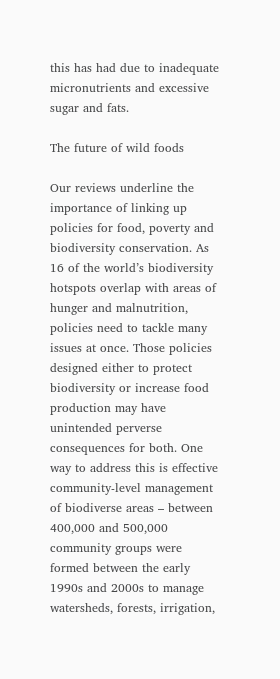this has had due to inadequate micronutrients and excessive sugar and fats.

The future of wild foods

Our reviews underline the importance of linking up policies for food, poverty and biodiversity conservation. As 16 of the world’s biodiversity hotspots overlap with areas of hunger and malnutrition, policies need to tackle many issues at once. Those policies designed either to protect biodiversity or increase food production may have unintended perverse consequences for both. One way to address this is effective community-level management of biodiverse areas – between 400,000 and 500,000 community groups were formed between the early 1990s and 2000s to manage watersheds, forests, irrigation,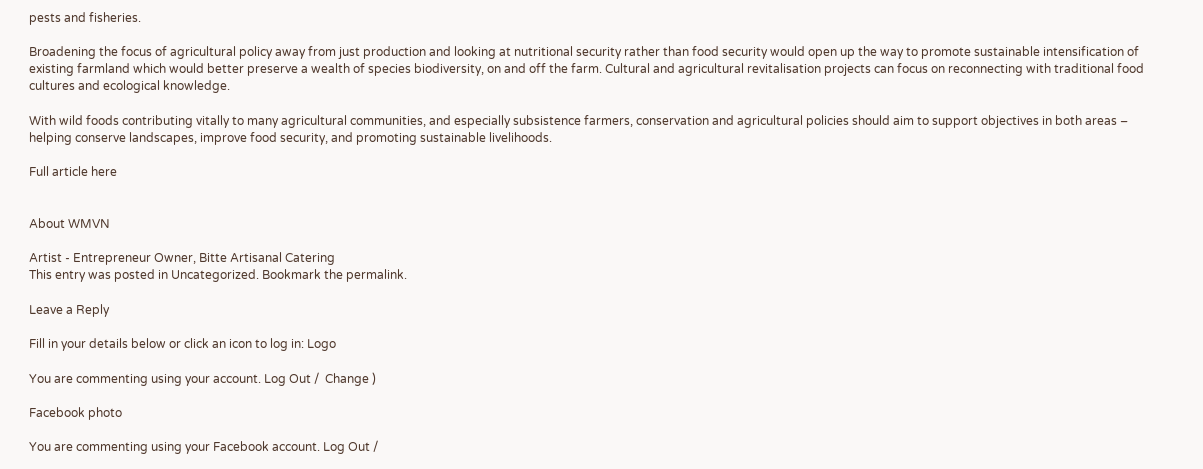pests and fisheries.

Broadening the focus of agricultural policy away from just production and looking at nutritional security rather than food security would open up the way to promote sustainable intensification of existing farmland which would better preserve a wealth of species biodiversity, on and off the farm. Cultural and agricultural revitalisation projects can focus on reconnecting with traditional food cultures and ecological knowledge.

With wild foods contributing vitally to many agricultural communities, and especially subsistence farmers, conservation and agricultural policies should aim to support objectives in both areas – helping conserve landscapes, improve food security, and promoting sustainable livelihoods.

Full article here


About WMVN

Artist - Entrepreneur Owner, Bitte Artisanal Catering
This entry was posted in Uncategorized. Bookmark the permalink.

Leave a Reply

Fill in your details below or click an icon to log in: Logo

You are commenting using your account. Log Out /  Change )

Facebook photo

You are commenting using your Facebook account. Log Out /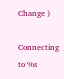Change )

Connecting to %s